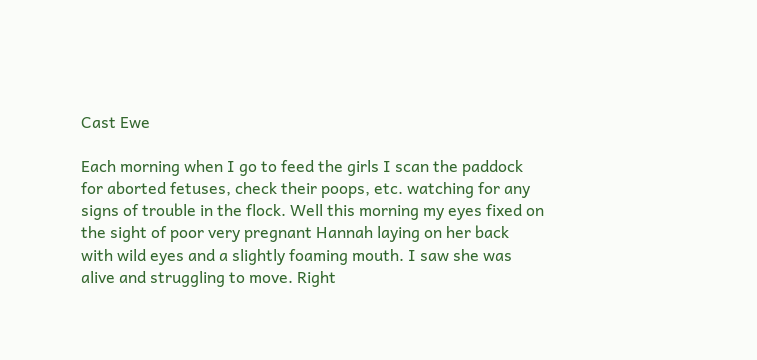Cast Ewe

Each morning when I go to feed the girls I scan the paddock for aborted fetuses, check their poops, etc. watching for any signs of trouble in the flock. Well this morning my eyes fixed on the sight of poor very pregnant Hannah laying on her back with wild eyes and a slightly foaming mouth. I saw she was alive and struggling to move. Right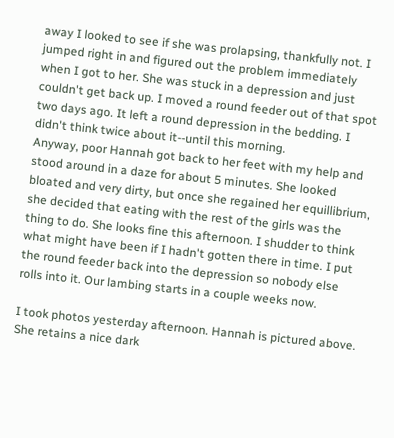away I looked to see if she was prolapsing, thankfully not. I jumped right in and figured out the problem immediately when I got to her. She was stuck in a depression and just couldn't get back up. I moved a round feeder out of that spot two days ago. It left a round depression in the bedding. I didn't think twice about it--until this morning.
Anyway, poor Hannah got back to her feet with my help and stood around in a daze for about 5 minutes. She looked bloated and very dirty, but once she regained her equillibrium, she decided that eating with the rest of the girls was the thing to do. She looks fine this afternoon. I shudder to think what might have been if I hadn't gotten there in time. I put the round feeder back into the depression so nobody else rolls into it. Our lambing starts in a couple weeks now.

I took photos yesterday afternoon. Hannah is pictured above. She retains a nice dark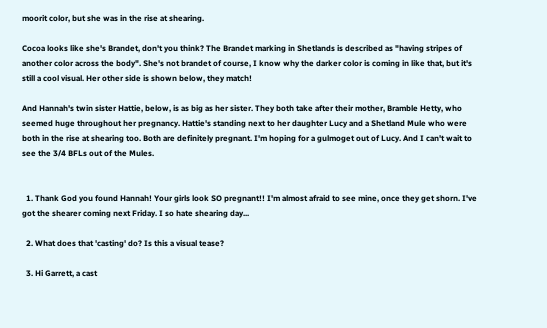moorit color, but she was in the rise at shearing.

Cocoa looks like she's Brandet, don't you think? The Brandet marking in Shetlands is described as "having stripes of another color across the body". She's not brandet of course, I know why the darker color is coming in like that, but it's still a cool visual. Her other side is shown below, they match!

And Hannah's twin sister Hattie, below, is as big as her sister. They both take after their mother, Bramble Hetty, who seemed huge throughout her pregnancy. Hattie's standing next to her daughter Lucy and a Shetland Mule who were both in the rise at shearing too. Both are definitely pregnant. I'm hoping for a gulmoget out of Lucy. And I can't wait to see the 3/4 BFLs out of the Mules.


  1. Thank God you found Hannah! Your girls look SO pregnant!! I'm almost afraid to see mine, once they get shorn. I've got the shearer coming next Friday. I so hate shearing day...

  2. What does that 'casting' do? Is this a visual tease?

  3. Hi Garrett, a cast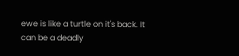ewe is like a turtle on it's back. It can be a deadly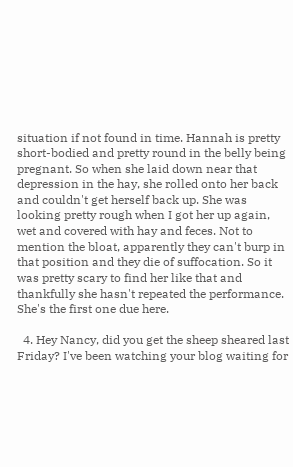situation if not found in time. Hannah is pretty short-bodied and pretty round in the belly being pregnant. So when she laid down near that depression in the hay, she rolled onto her back and couldn't get herself back up. She was looking pretty rough when I got her up again, wet and covered with hay and feces. Not to mention the bloat, apparently they can't burp in that position and they die of suffocation. So it was pretty scary to find her like that and thankfully she hasn't repeated the performance. She's the first one due here.

  4. Hey Nancy, did you get the sheep sheared last Friday? I've been watching your blog waiting for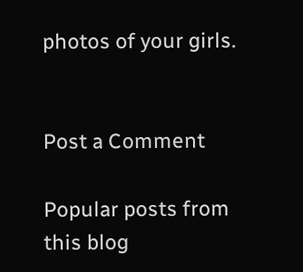photos of your girls.


Post a Comment

Popular posts from this blog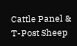Cattle Panel & T-Post Sheep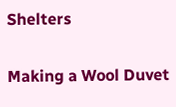Shelters

Making a Wool Duvet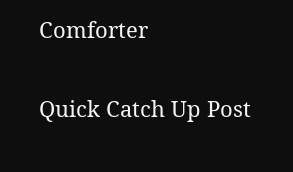Comforter

Quick Catch Up Post